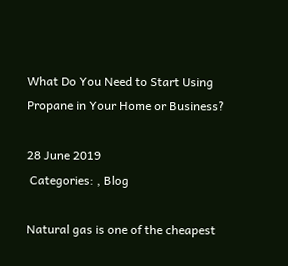What Do You Need to Start Using Propane in Your Home or Business?

28 June 2019
 Categories: , Blog

Natural gas is one of the cheapest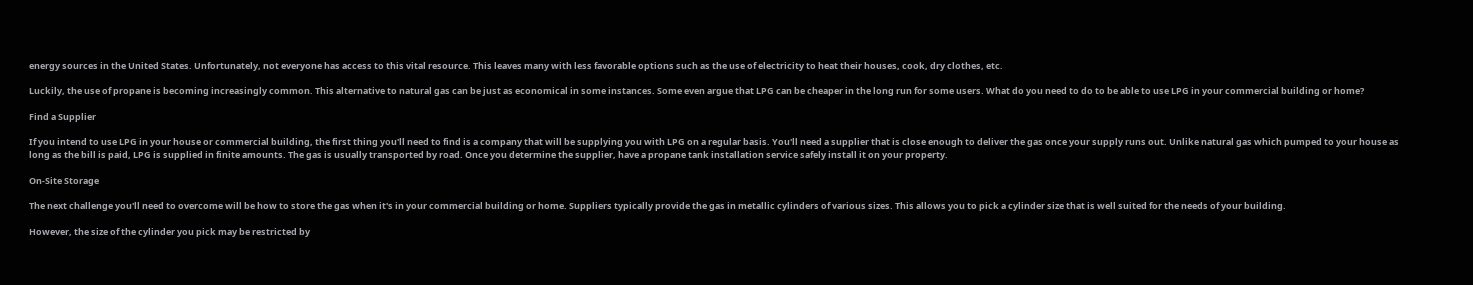energy sources in the United States. Unfortunately, not everyone has access to this vital resource. This leaves many with less favorable options such as the use of electricity to heat their houses, cook, dry clothes, etc.

Luckily, the use of propane is becoming increasingly common. This alternative to natural gas can be just as economical in some instances. Some even argue that LPG can be cheaper in the long run for some users. What do you need to do to be able to use LPG in your commercial building or home?

Find a Supplier

If you intend to use LPG in your house or commercial building, the first thing you'll need to find is a company that will be supplying you with LPG on a regular basis. You'll need a supplier that is close enough to deliver the gas once your supply runs out. Unlike natural gas which pumped to your house as long as the bill is paid, LPG is supplied in finite amounts. The gas is usually transported by road. Once you determine the supplier, have a propane tank installation service safely install it on your property.

On-Site Storage

The next challenge you'll need to overcome will be how to store the gas when it's in your commercial building or home. Suppliers typically provide the gas in metallic cylinders of various sizes. This allows you to pick a cylinder size that is well suited for the needs of your building.

However, the size of the cylinder you pick may be restricted by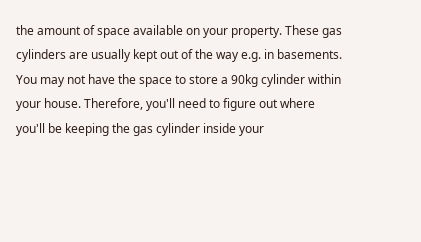the amount of space available on your property. These gas cylinders are usually kept out of the way e.g. in basements. You may not have the space to store a 90kg cylinder within your house. Therefore, you'll need to figure out where you'll be keeping the gas cylinder inside your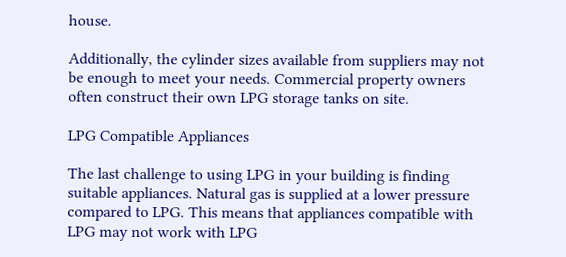house.

Additionally, the cylinder sizes available from suppliers may not be enough to meet your needs. Commercial property owners often construct their own LPG storage tanks on site.

LPG Compatible Appliances

The last challenge to using LPG in your building is finding suitable appliances. Natural gas is supplied at a lower pressure compared to LPG. This means that appliances compatible with LPG may not work with LPG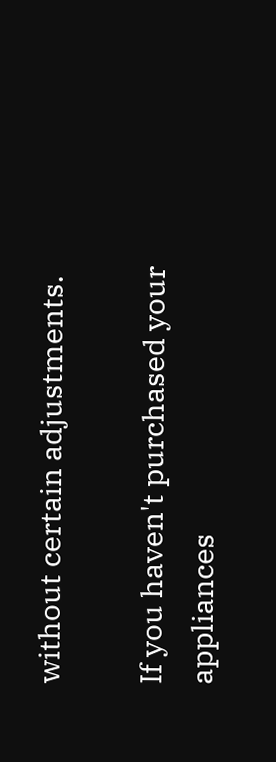without certain adjustments.

If you haven't purchased your appliances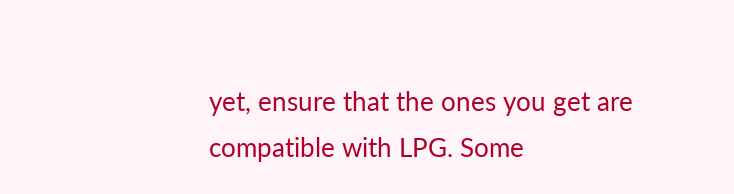yet, ensure that the ones you get are compatible with LPG. Some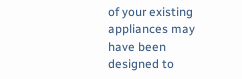of your existing appliances may have been designed to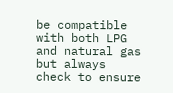be compatible with both LPG and natural gas but always check to ensure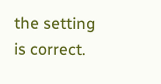the setting is correct.